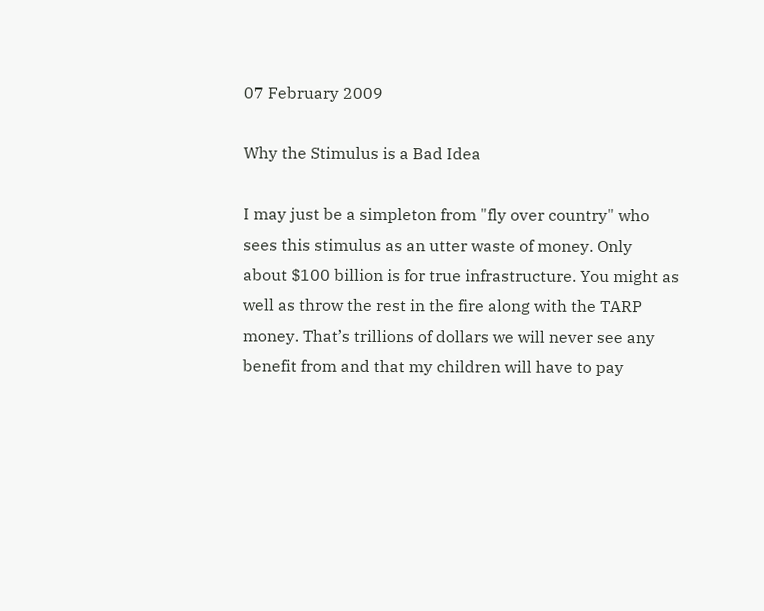07 February 2009

Why the Stimulus is a Bad Idea

I may just be a simpleton from "fly over country" who sees this stimulus as an utter waste of money. Only about $100 billion is for true infrastructure. You might as well as throw the rest in the fire along with the TARP money. That’s trillions of dollars we will never see any benefit from and that my children will have to pay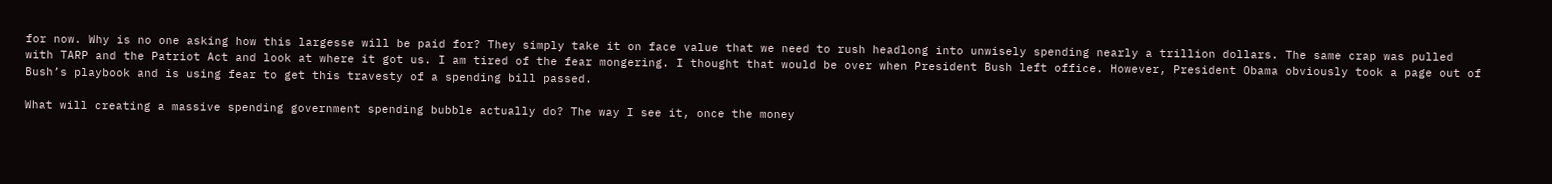for now. Why is no one asking how this largesse will be paid for? They simply take it on face value that we need to rush headlong into unwisely spending nearly a trillion dollars. The same crap was pulled with TARP and the Patriot Act and look at where it got us. I am tired of the fear mongering. I thought that would be over when President Bush left office. However, President Obama obviously took a page out of Bush’s playbook and is using fear to get this travesty of a spending bill passed.

What will creating a massive spending government spending bubble actually do? The way I see it, once the money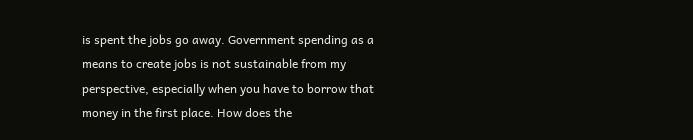is spent the jobs go away. Government spending as a means to create jobs is not sustainable from my perspective, especially when you have to borrow that money in the first place. How does the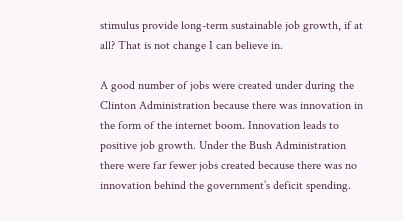stimulus provide long-term sustainable job growth, if at all? That is not change I can believe in.

A good number of jobs were created under during the Clinton Administration because there was innovation in the form of the internet boom. Innovation leads to positive job growth. Under the Bush Administration there were far fewer jobs created because there was no innovation behind the government’s deficit spending.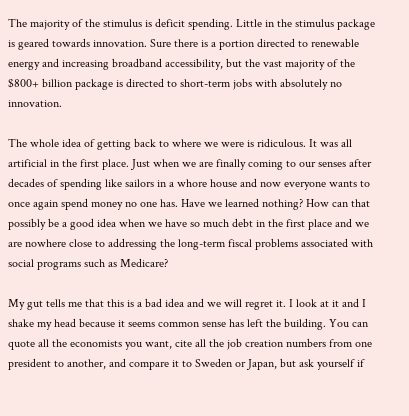The majority of the stimulus is deficit spending. Little in the stimulus package is geared towards innovation. Sure there is a portion directed to renewable energy and increasing broadband accessibility, but the vast majority of the $800+ billion package is directed to short-term jobs with absolutely no innovation.

The whole idea of getting back to where we were is ridiculous. It was all artificial in the first place. Just when we are finally coming to our senses after decades of spending like sailors in a whore house and now everyone wants to once again spend money no one has. Have we learned nothing? How can that possibly be a good idea when we have so much debt in the first place and we are nowhere close to addressing the long-term fiscal problems associated with social programs such as Medicare?

My gut tells me that this is a bad idea and we will regret it. I look at it and I shake my head because it seems common sense has left the building. You can quote all the economists you want, cite all the job creation numbers from one president to another, and compare it to Sweden or Japan, but ask yourself if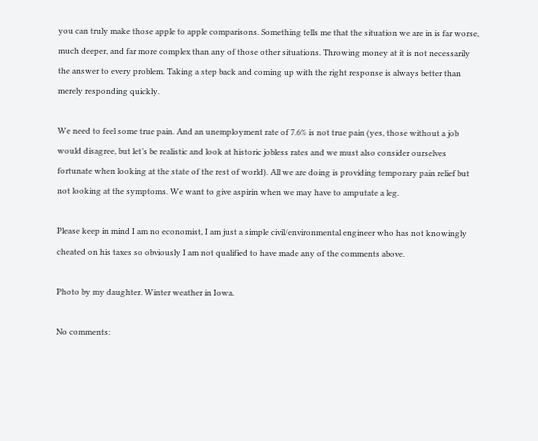you can truly make those apple to apple comparisons. Something tells me that the situation we are in is far worse, much deeper, and far more complex than any of those other situations. Throwing money at it is not necessarily the answer to every problem. Taking a step back and coming up with the right response is always better than merely responding quickly.

We need to feel some true pain. And an unemployment rate of 7.6% is not true pain (yes, those without a job would disagree, but let’s be realistic and look at historic jobless rates and we must also consider ourselves fortunate when looking at the state of the rest of world). All we are doing is providing temporary pain relief but not looking at the symptoms. We want to give aspirin when we may have to amputate a leg.

Please keep in mind I am no economist, I am just a simple civil/environmental engineer who has not knowingly cheated on his taxes so obviously I am not qualified to have made any of the comments above.

Photo by my daughter. Winter weather in Iowa.

No comments: